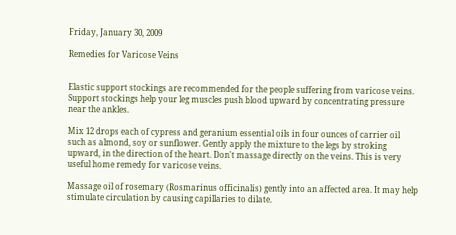Friday, January 30, 2009

Remedies for Varicose Veins


Elastic support stockings are recommended for the people suffering from varicose veins. Support stockings help your leg muscles push blood upward by concentrating pressure near the ankles.

Mix 12 drops each of cypress and geranium essential oils in four ounces of carrier oil such as almond, soy or sunflower. Gently apply the mixture to the legs by stroking upward, in the direction of the heart. Don't massage directly on the veins. This is very useful home remedy for varicose veins.

Massage oil of rosemary (Rosmarinus officinalis) gently into an affected area. It may help stimulate circulation by causing capillaries to dilate.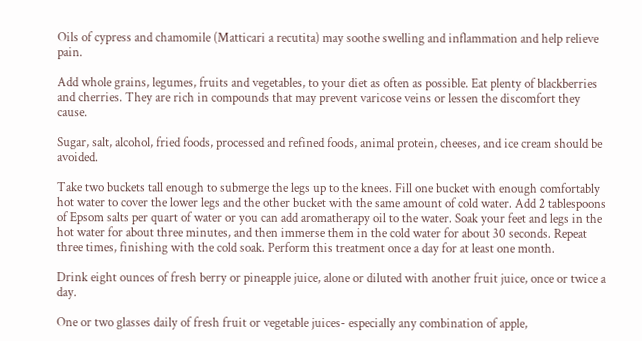Oils of cypress and chamomile (Matticari a recutita) may soothe swelling and inflammation and help relieve pain.

Add whole grains, legumes, fruits and vegetables, to your diet as often as possible. Eat plenty of blackberries and cherries. They are rich in compounds that may prevent varicose veins or lessen the discomfort they cause.

Sugar, salt, alcohol, fried foods, processed and refined foods, animal protein, cheeses, and ice cream should be avoided.

Take two buckets tall enough to submerge the legs up to the knees. Fill one bucket with enough comfortably hot water to cover the lower legs and the other bucket with the same amount of cold water. Add 2 tablespoons of Epsom salts per quart of water or you can add aromatherapy oil to the water. Soak your feet and legs in the hot water for about three minutes, and then immerse them in the cold water for about 30 seconds. Repeat three times, finishing with the cold soak. Perform this treatment once a day for at least one month.

Drink eight ounces of fresh berry or pineapple juice, alone or diluted with another fruit juice, once or twice a day.

One or two glasses daily of fresh fruit or vegetable juices- especially any combination of apple,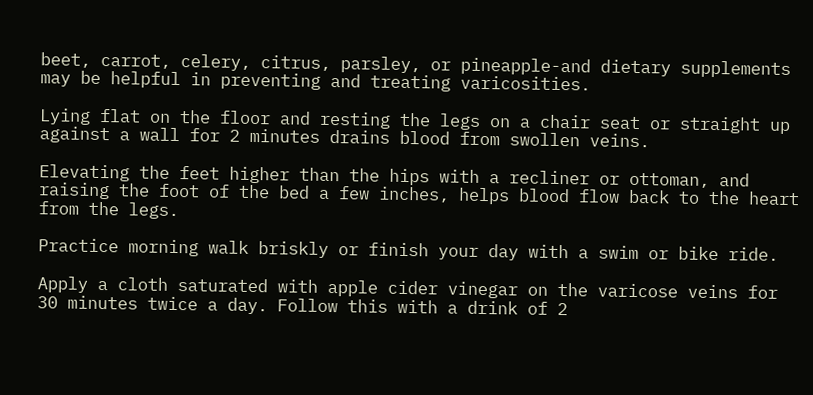beet, carrot, celery, citrus, parsley, or pineapple-and dietary supplements may be helpful in preventing and treating varicosities.

Lying flat on the floor and resting the legs on a chair seat or straight up against a wall for 2 minutes drains blood from swollen veins.

Elevating the feet higher than the hips with a recliner or ottoman, and raising the foot of the bed a few inches, helps blood flow back to the heart from the legs.

Practice morning walk briskly or finish your day with a swim or bike ride.

Apply a cloth saturated with apple cider vinegar on the varicose veins for 30 minutes twice a day. Follow this with a drink of 2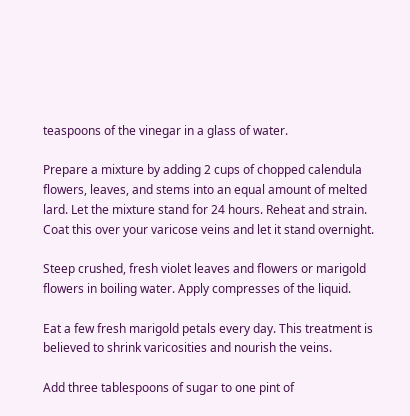teaspoons of the vinegar in a glass of water.

Prepare a mixture by adding 2 cups of chopped calendula flowers, leaves, and stems into an equal amount of melted lard. Let the mixture stand for 24 hours. Reheat and strain. Coat this over your varicose veins and let it stand overnight.

Steep crushed, fresh violet leaves and flowers or marigold flowers in boiling water. Apply compresses of the liquid.

Eat a few fresh marigold petals every day. This treatment is believed to shrink varicosities and nourish the veins.

Add three tablespoons of sugar to one pint of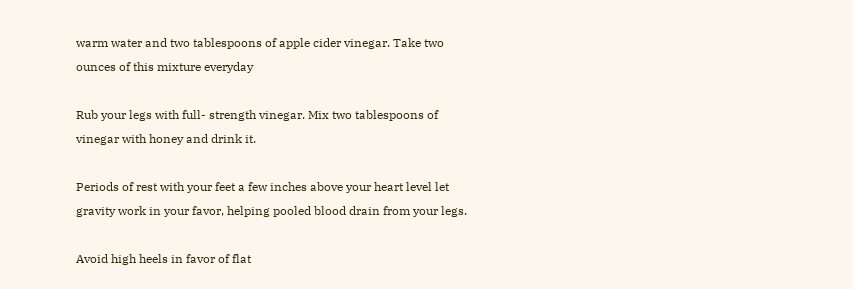warm water and two tablespoons of apple cider vinegar. Take two ounces of this mixture everyday

Rub your legs with full- strength vinegar. Mix two tablespoons of vinegar with honey and drink it.

Periods of rest with your feet a few inches above your heart level let gravity work in your favor, helping pooled blood drain from your legs.

Avoid high heels in favor of flat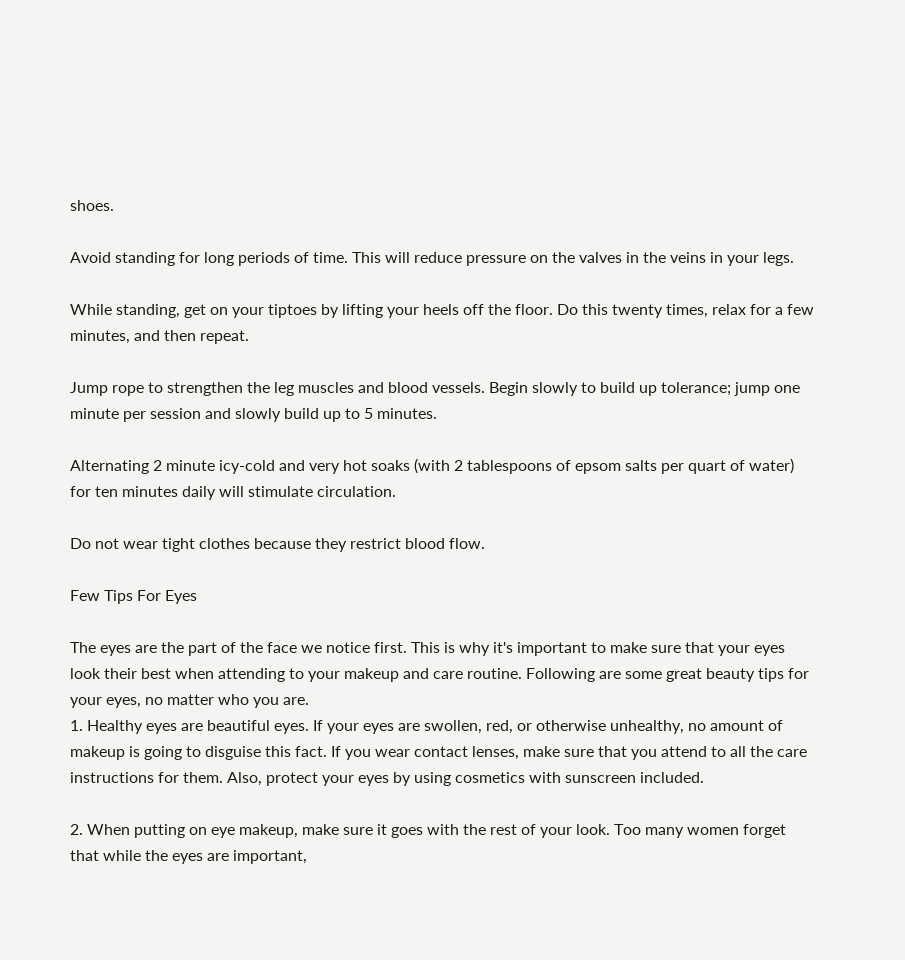shoes.

Avoid standing for long periods of time. This will reduce pressure on the valves in the veins in your legs.

While standing, get on your tiptoes by lifting your heels off the floor. Do this twenty times, relax for a few minutes, and then repeat.

Jump rope to strengthen the leg muscles and blood vessels. Begin slowly to build up tolerance; jump one minute per session and slowly build up to 5 minutes.

Alternating 2 minute icy-cold and very hot soaks (with 2 tablespoons of epsom salts per quart of water) for ten minutes daily will stimulate circulation.

Do not wear tight clothes because they restrict blood flow.

Few Tips For Eyes

The eyes are the part of the face we notice first. This is why it's important to make sure that your eyes look their best when attending to your makeup and care routine. Following are some great beauty tips for your eyes, no matter who you are.
1. Healthy eyes are beautiful eyes. If your eyes are swollen, red, or otherwise unhealthy, no amount of makeup is going to disguise this fact. If you wear contact lenses, make sure that you attend to all the care instructions for them. Also, protect your eyes by using cosmetics with sunscreen included.

2. When putting on eye makeup, make sure it goes with the rest of your look. Too many women forget that while the eyes are important,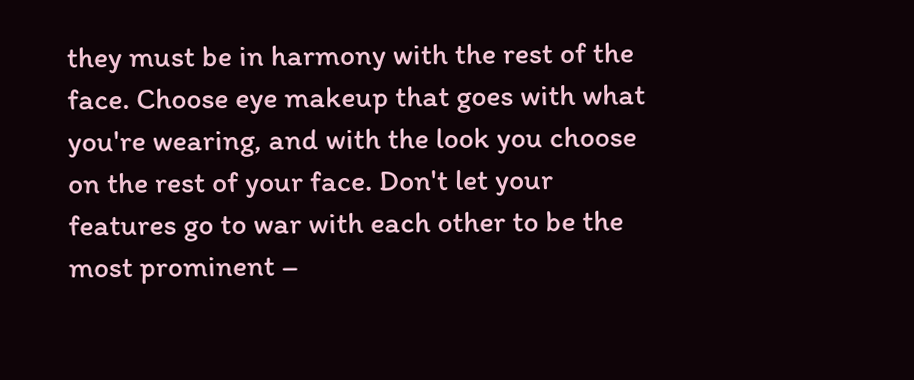they must be in harmony with the rest of the face. Choose eye makeup that goes with what you're wearing, and with the look you choose on the rest of your face. Don't let your features go to war with each other to be the most prominent –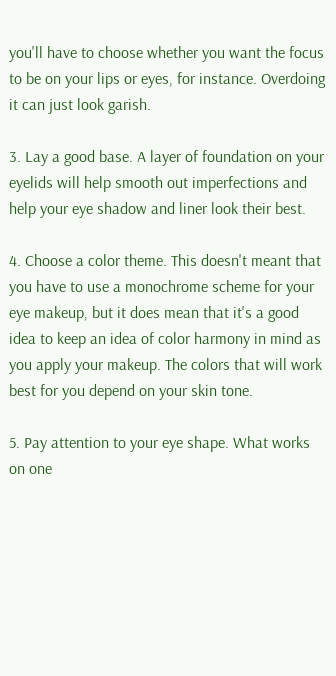you'll have to choose whether you want the focus to be on your lips or eyes, for instance. Overdoing it can just look garish.

3. Lay a good base. A layer of foundation on your eyelids will help smooth out imperfections and help your eye shadow and liner look their best.

4. Choose a color theme. This doesn't meant that you have to use a monochrome scheme for your eye makeup, but it does mean that it's a good idea to keep an idea of color harmony in mind as you apply your makeup. The colors that will work best for you depend on your skin tone.

5. Pay attention to your eye shape. What works on one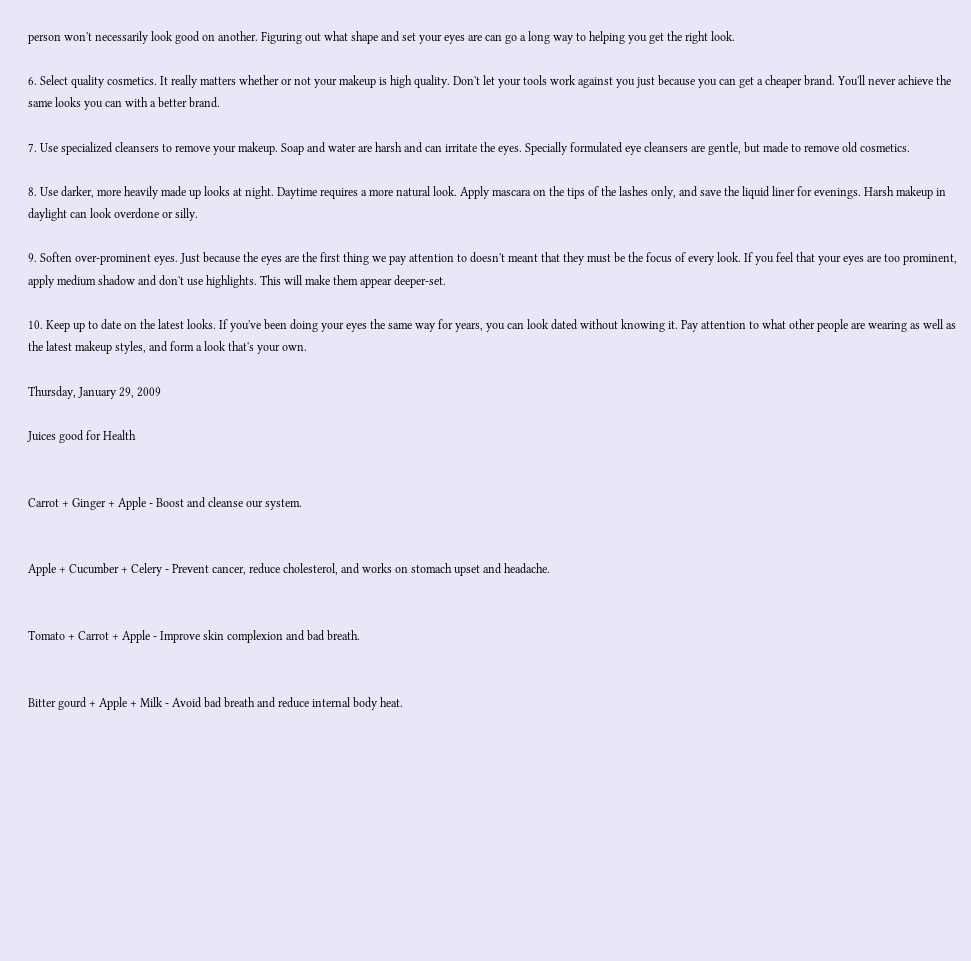person won't necessarily look good on another. Figuring out what shape and set your eyes are can go a long way to helping you get the right look.

6. Select quality cosmetics. It really matters whether or not your makeup is high quality. Don't let your tools work against you just because you can get a cheaper brand. You'll never achieve the same looks you can with a better brand.

7. Use specialized cleansers to remove your makeup. Soap and water are harsh and can irritate the eyes. Specially formulated eye cleansers are gentle, but made to remove old cosmetics.

8. Use darker, more heavily made up looks at night. Daytime requires a more natural look. Apply mascara on the tips of the lashes only, and save the liquid liner for evenings. Harsh makeup in daylight can look overdone or silly.

9. Soften over-prominent eyes. Just because the eyes are the first thing we pay attention to doesn't meant that they must be the focus of every look. If you feel that your eyes are too prominent, apply medium shadow and don't use highlights. This will make them appear deeper-set.

10. Keep up to date on the latest looks. If you've been doing your eyes the same way for years, you can look dated without knowing it. Pay attention to what other people are wearing as well as the latest makeup styles, and form a look that's your own.

Thursday, January 29, 2009

Juices good for Health


Carrot + Ginger + Apple - Boost and cleanse our system.


Apple + Cucumber + Celery - Prevent cancer, reduce cholesterol, and works on stomach upset and headache.


Tomato + Carrot + Apple - Improve skin complexion and bad breath.


Bitter gourd + Apple + Milk - Avoid bad breath and reduce internal body heat.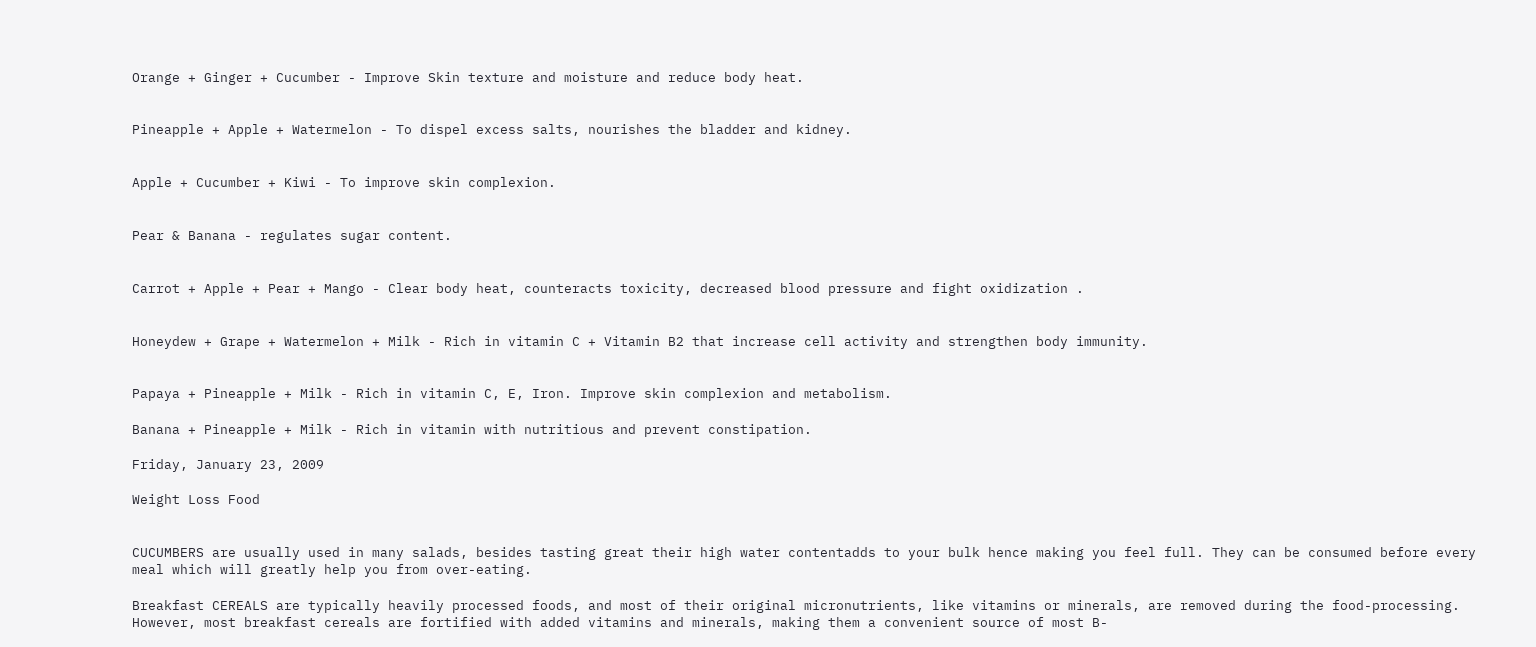Orange + Ginger + Cucumber - Improve Skin texture and moisture and reduce body heat.


Pineapple + Apple + Watermelon - To dispel excess salts, nourishes the bladder and kidney.


Apple + Cucumber + Kiwi - To improve skin complexion.


Pear & Banana - regulates sugar content.


Carrot + Apple + Pear + Mango - Clear body heat, counteracts toxicity, decreased blood pressure and fight oxidization .


Honeydew + Grape + Watermelon + Milk - Rich in vitamin C + Vitamin B2 that increase cell activity and strengthen body immunity.


Papaya + Pineapple + Milk - Rich in vitamin C, E, Iron. Improve skin complexion and metabolism.

Banana + Pineapple + Milk - Rich in vitamin with nutritious and prevent constipation.

Friday, January 23, 2009

Weight Loss Food


CUCUMBERS are usually used in many salads, besides tasting great their high water contentadds to your bulk hence making you feel full. They can be consumed before every meal which will greatly help you from over-eating.

Breakfast CEREALS are typically heavily processed foods, and most of their original micronutrients, like vitamins or minerals, are removed during the food-processing. However, most breakfast cereals are fortified with added vitamins and minerals, making them a convenient source of most B-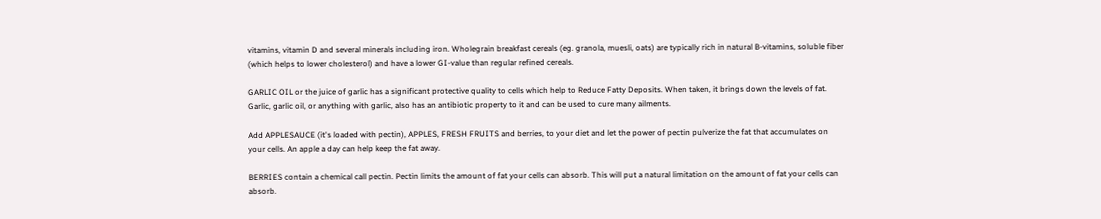vitamins, vitamin D and several minerals including iron. Wholegrain breakfast cereals (eg. granola, muesli, oats) are typically rich in natural B-vitamins, soluble fiber (which helps to lower cholesterol) and have a lower GI-value than regular refined cereals.

GARLIC OIL or the juice of garlic has a significant protective quality to cells which help to Reduce Fatty Deposits. When taken, it brings down the levels of fat. Garlic, garlic oil, or anything with garlic, also has an antibiotic property to it and can be used to cure many ailments.

Add APPLESAUCE (it's loaded with pectin), APPLES, FRESH FRUITS and berries, to your diet and let the power of pectin pulverize the fat that accumulates on your cells. An apple a day can help keep the fat away.

BERRIES contain a chemical call pectin. Pectin limits the amount of fat your cells can absorb. This will put a natural limitation on the amount of fat your cells can absorb.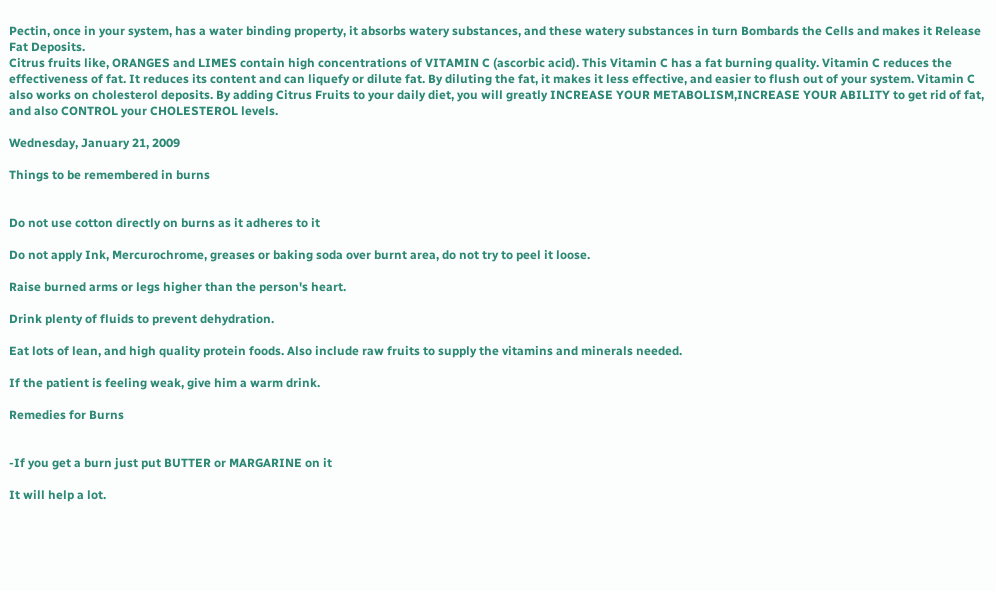Pectin, once in your system, has a water binding property, it absorbs watery substances, and these watery substances in turn Bombards the Cells and makes it Release Fat Deposits.
Citrus fruits like, ORANGES and LIMES contain high concentrations of VITAMIN C (ascorbic acid). This Vitamin C has a fat burning quality. Vitamin C reduces the effectiveness of fat. It reduces its content and can liquefy or dilute fat. By diluting the fat, it makes it less effective, and easier to flush out of your system. Vitamin C also works on cholesterol deposits. By adding Citrus Fruits to your daily diet, you will greatly INCREASE YOUR METABOLISM,INCREASE YOUR ABILITY to get rid of fat, and also CONTROL your CHOLESTEROL levels.

Wednesday, January 21, 2009

Things to be remembered in burns


Do not use cotton directly on burns as it adheres to it

Do not apply Ink, Mercurochrome, greases or baking soda over burnt area, do not try to peel it loose.

Raise burned arms or legs higher than the person's heart.

Drink plenty of fluids to prevent dehydration.

Eat lots of lean, and high quality protein foods. Also include raw fruits to supply the vitamins and minerals needed.

If the patient is feeling weak, give him a warm drink.

Remedies for Burns


-If you get a burn just put BUTTER or MARGARINE on it

It will help a lot.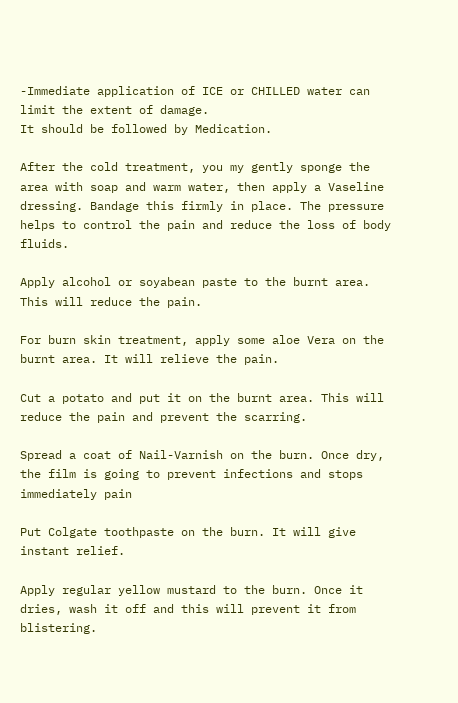-Immediate application of ICE or CHILLED water can limit the extent of damage.
It should be followed by Medication.

After the cold treatment, you my gently sponge the area with soap and warm water, then apply a Vaseline dressing. Bandage this firmly in place. The pressure helps to control the pain and reduce the loss of body fluids.

Apply alcohol or soyabean paste to the burnt area. This will reduce the pain.

For burn skin treatment, apply some aloe Vera on the burnt area. It will relieve the pain.

Cut a potato and put it on the burnt area. This will reduce the pain and prevent the scarring.

Spread a coat of Nail-Varnish on the burn. Once dry, the film is going to prevent infections and stops immediately pain

Put Colgate toothpaste on the burn. It will give instant relief.

Apply regular yellow mustard to the burn. Once it dries, wash it off and this will prevent it from blistering.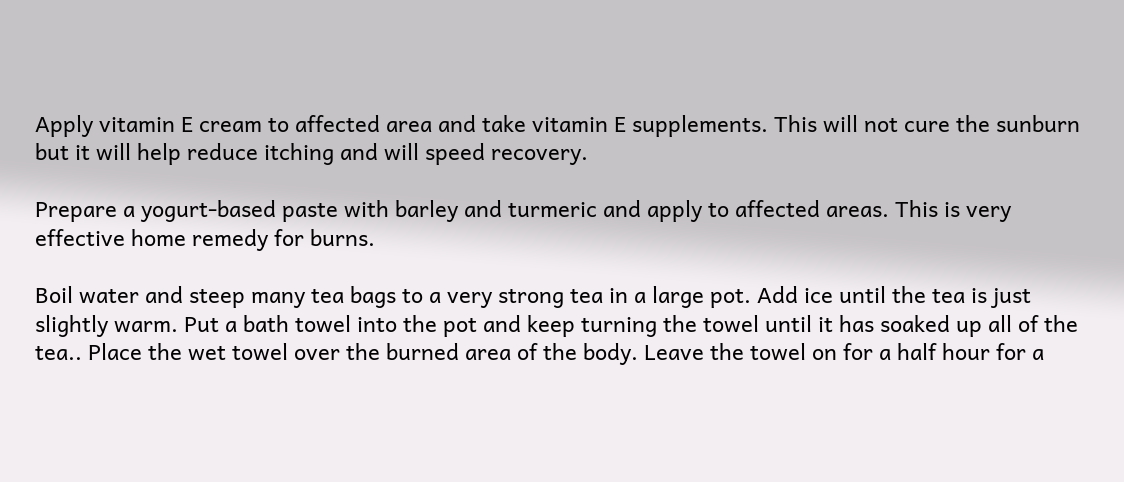Apply vitamin E cream to affected area and take vitamin E supplements. This will not cure the sunburn but it will help reduce itching and will speed recovery.

Prepare a yogurt-based paste with barley and turmeric and apply to affected areas. This is very effective home remedy for burns.

Boil water and steep many tea bags to a very strong tea in a large pot. Add ice until the tea is just slightly warm. Put a bath towel into the pot and keep turning the towel until it has soaked up all of the tea.. Place the wet towel over the burned area of the body. Leave the towel on for a half hour for a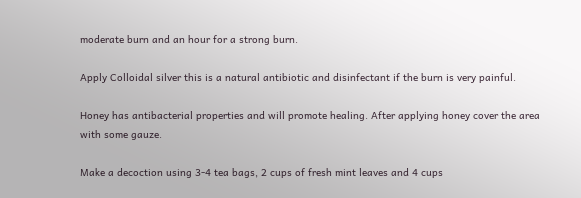moderate burn and an hour for a strong burn.

Apply Colloidal silver this is a natural antibiotic and disinfectant if the burn is very painful.

Honey has antibacterial properties and will promote healing. After applying honey cover the area with some gauze.

Make a decoction using 3-4 tea bags, 2 cups of fresh mint leaves and 4 cups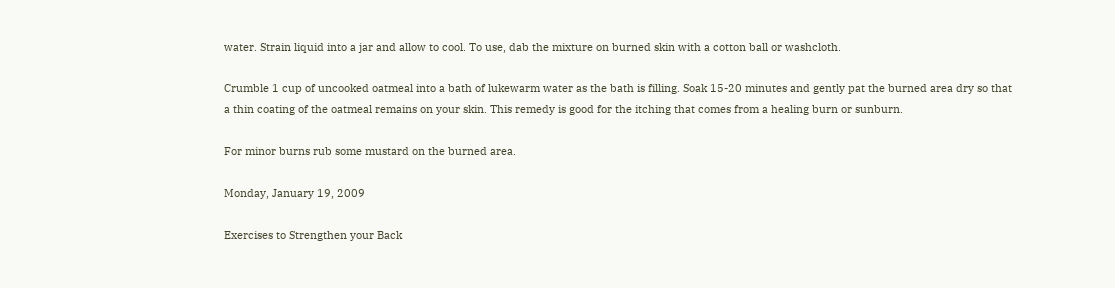water. Strain liquid into a jar and allow to cool. To use, dab the mixture on burned skin with a cotton ball or washcloth.

Crumble 1 cup of uncooked oatmeal into a bath of lukewarm water as the bath is filling. Soak 15-20 minutes and gently pat the burned area dry so that a thin coating of the oatmeal remains on your skin. This remedy is good for the itching that comes from a healing burn or sunburn.

For minor burns rub some mustard on the burned area.

Monday, January 19, 2009

Exercises to Strengthen your Back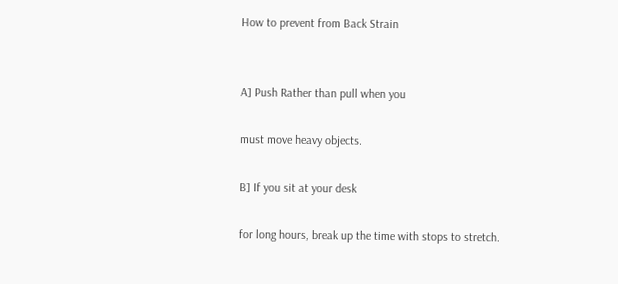How to prevent from Back Strain


A] Push Rather than pull when you

must move heavy objects.

B] If you sit at your desk

for long hours, break up the time with stops to stretch.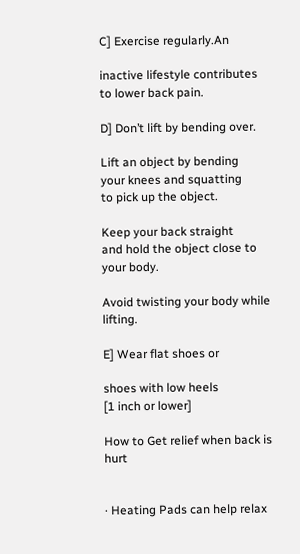C] Exercise regularly.An

inactive lifestyle contributes
to lower back pain.

D] Don’t lift by bending over.

Lift an object by bending
your knees and squatting
to pick up the object.

Keep your back straight
and hold the object close to your body.

Avoid twisting your body while lifting.

E] Wear flat shoes or

shoes with low heels
[1 inch or lower]

How to Get relief when back is hurt


· Heating Pads can help relax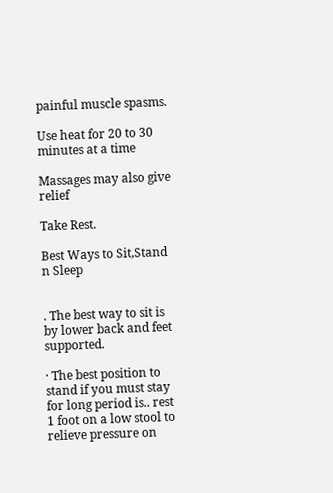painful muscle spasms.

Use heat for 20 to 30 minutes at a time

Massages may also give relief

Take Rest.

Best Ways to Sit,Stand n Sleep


. The best way to sit is by lower back and feet supported.

· The best position to stand if you must stay for long period is.. rest 1 foot on a low stool to relieve pressure on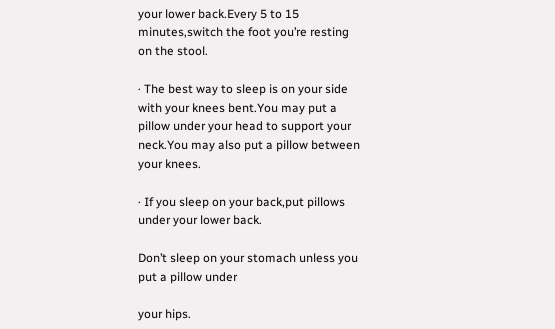your lower back.Every 5 to 15 minutes,switch the foot you’re resting on the stool.

· The best way to sleep is on your side with your knees bent.You may put a pillow under your head to support your neck.You may also put a pillow between your knees.

· If you sleep on your back,put pillows under your lower back.

Don’t sleep on your stomach unless you put a pillow under

your hips.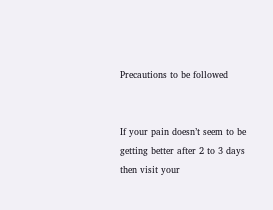Precautions to be followed


If your pain doesn’t seem to be getting better after 2 to 3 days then visit your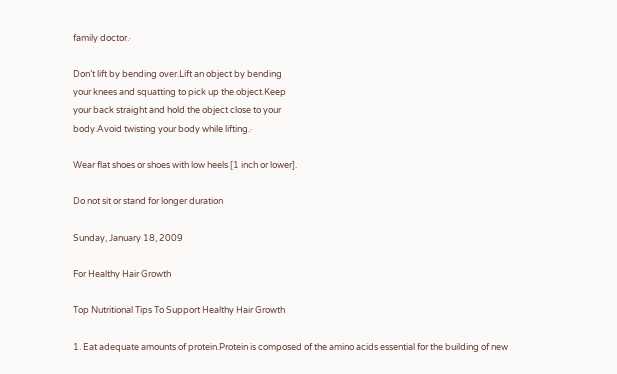family doctor.·

Don’t lift by bending over.Lift an object by bending
your knees and squatting to pick up the object.Keep
your back straight and hold the object close to your
body.Avoid twisting your body while lifting.·

Wear flat shoes or shoes with low heels [1 inch or lower].

Do not sit or stand for longer duration

Sunday, January 18, 2009

For Healthy Hair Growth

Top Nutritional Tips To Support Healthy Hair Growth

1. Eat adequate amounts of protein.Protein is composed of the amino acids essential for the building of new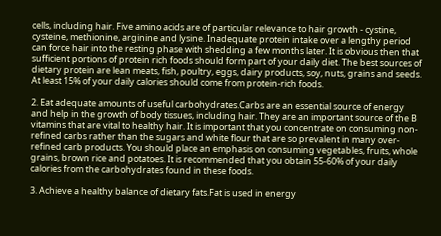cells, including hair. Five amino acids are of particular relevance to hair growth - cystine, cysteine, methionine, arginine and lysine. Inadequate protein intake over a lengthy period can force hair into the resting phase with shedding a few months later. It is obvious then that sufficient portions of protein rich foods should form part of your daily diet. The best sources of dietary protein are lean meats, fish, poultry, eggs, dairy products, soy, nuts, grains and seeds. At least 15% of your daily calories should come from protein-rich foods.

2. Eat adequate amounts of useful carbohydrates.Carbs are an essential source of energy and help in the growth of body tissues, including hair. They are an important source of the B vitamins that are vital to healthy hair. It is important that you concentrate on consuming non-refined carbs rather than the sugars and white flour that are so prevalent in many over-refined carb products. You should place an emphasis on consuming vegetables, fruits, whole grains, brown rice and potatoes. It is recommended that you obtain 55-60% of your daily calories from the carbohydrates found in these foods.

3. Achieve a healthy balance of dietary fats.Fat is used in energy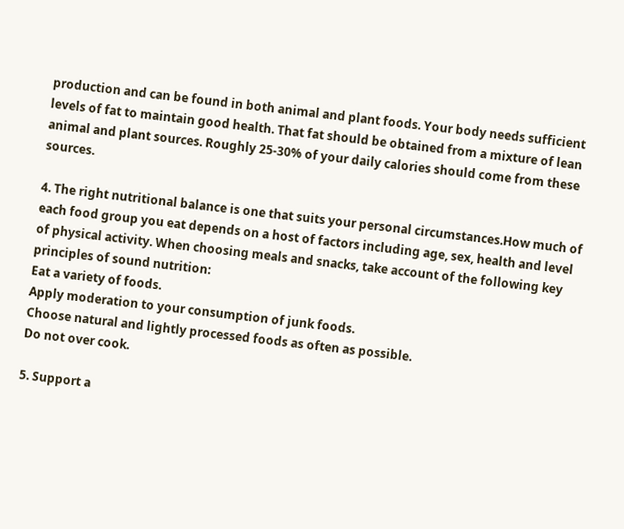production and can be found in both animal and plant foods. Your body needs sufficient levels of fat to maintain good health. That fat should be obtained from a mixture of lean animal and plant sources. Roughly 25-30% of your daily calories should come from these sources.

4. The right nutritional balance is one that suits your personal circumstances.How much of each food group you eat depends on a host of factors including age, sex, health and level of physical activity. When choosing meals and snacks, take account of the following key principles of sound nutrition:
Eat a variety of foods.
Apply moderation to your consumption of junk foods.
Choose natural and lightly processed foods as often as possible.
Do not over cook.

5. Support a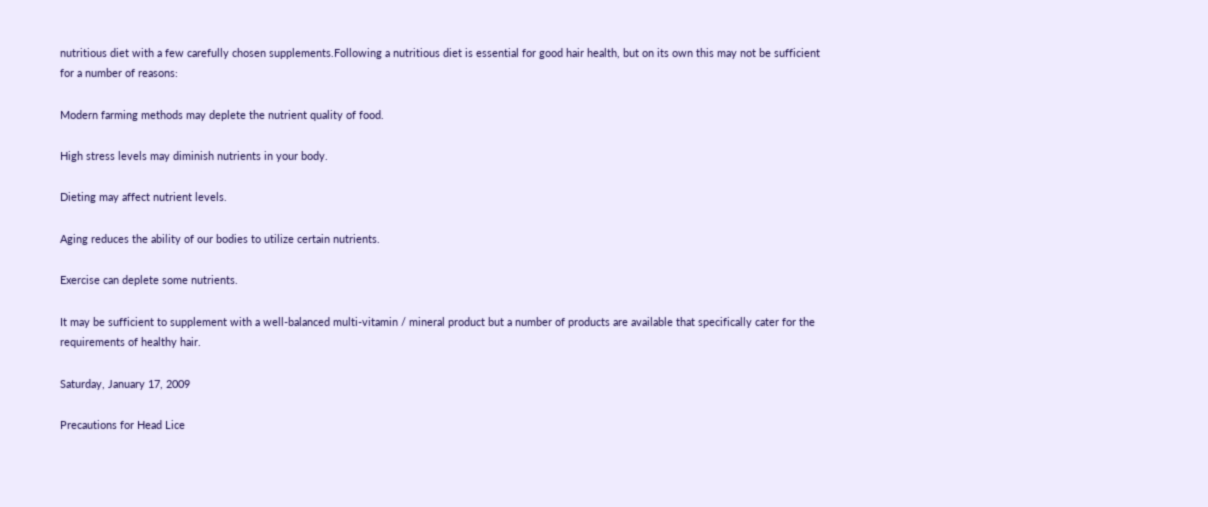nutritious diet with a few carefully chosen supplements.Following a nutritious diet is essential for good hair health, but on its own this may not be sufficient for a number of reasons:

Modern farming methods may deplete the nutrient quality of food.

High stress levels may diminish nutrients in your body.

Dieting may affect nutrient levels.

Aging reduces the ability of our bodies to utilize certain nutrients.

Exercise can deplete some nutrients.

It may be sufficient to supplement with a well-balanced multi-vitamin / mineral product but a number of products are available that specifically cater for the requirements of healthy hair.

Saturday, January 17, 2009

Precautions for Head Lice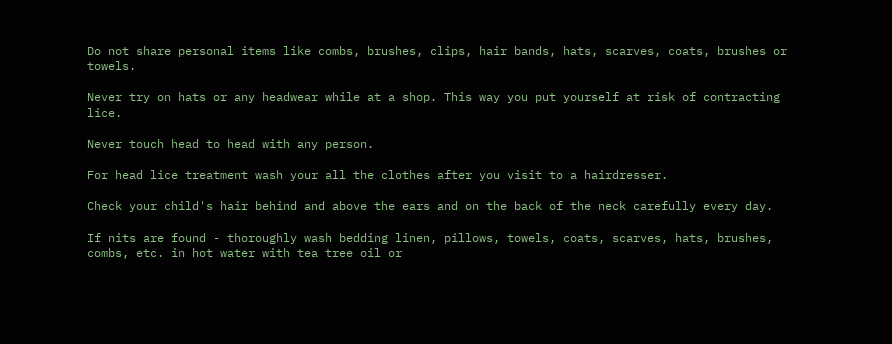Do not share personal items like combs, brushes, clips, hair bands, hats, scarves, coats, brushes or towels.

Never try on hats or any headwear while at a shop. This way you put yourself at risk of contracting lice.

Never touch head to head with any person.

For head lice treatment wash your all the clothes after you visit to a hairdresser.

Check your child's hair behind and above the ears and on the back of the neck carefully every day.

If nits are found - thoroughly wash bedding linen, pillows, towels, coats, scarves, hats, brushes, combs, etc. in hot water with tea tree oil or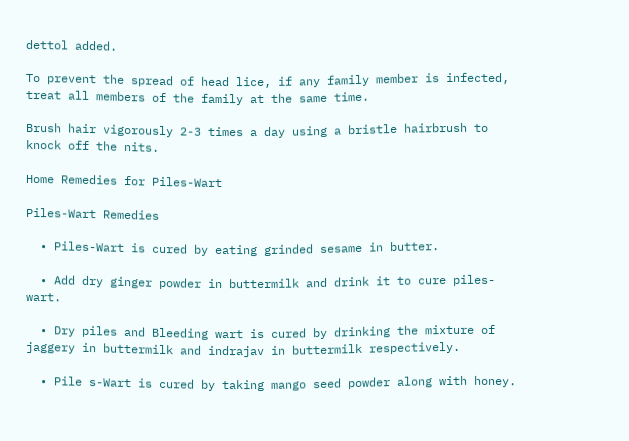dettol added.

To prevent the spread of head lice, if any family member is infected, treat all members of the family at the same time.

Brush hair vigorously 2-3 times a day using a bristle hairbrush to knock off the nits.

Home Remedies for Piles-Wart

Piles-Wart Remedies

  • Piles-Wart is cured by eating grinded sesame in butter.

  • Add dry ginger powder in buttermilk and drink it to cure piles-wart.

  • Dry piles and Bleeding wart is cured by drinking the mixture of jaggery in buttermilk and indrajav in buttermilk respectively.

  • Pile s-Wart is cured by taking mango seed powder along with honey.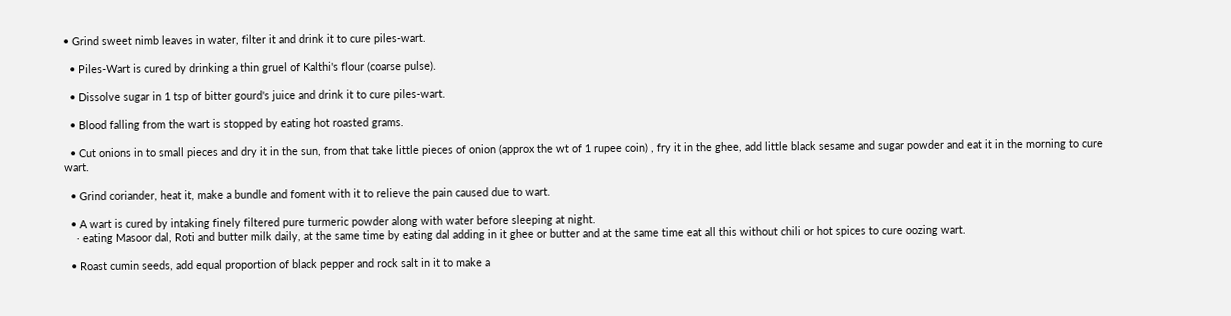• Grind sweet nimb leaves in water, filter it and drink it to cure piles-wart.

  • Piles-Wart is cured by drinking a thin gruel of Kalthi's flour (coarse pulse).

  • Dissolve sugar in 1 tsp of bitter gourd's juice and drink it to cure piles-wart.

  • Blood falling from the wart is stopped by eating hot roasted grams.

  • Cut onions in to small pieces and dry it in the sun, from that take little pieces of onion (approx the wt of 1 rupee coin) , fry it in the ghee, add little black sesame and sugar powder and eat it in the morning to cure wart.

  • Grind coriander, heat it, make a bundle and foment with it to relieve the pain caused due to wart.

  • A wart is cured by intaking finely filtered pure turmeric powder along with water before sleeping at night.
    · eating Masoor dal, Roti and butter milk daily, at the same time by eating dal adding in it ghee or butter and at the same time eat all this without chili or hot spices to cure oozing wart.

  • Roast cumin seeds, add equal proportion of black pepper and rock salt in it to make a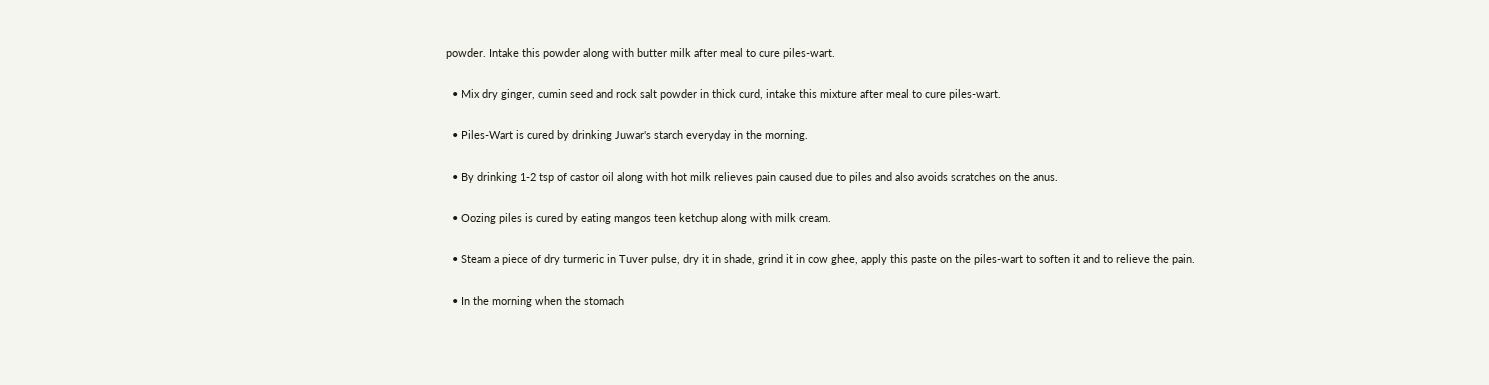powder. Intake this powder along with butter milk after meal to cure piles-wart.

  • Mix dry ginger, cumin seed and rock salt powder in thick curd, intake this mixture after meal to cure piles-wart.

  • Piles-Wart is cured by drinking Juwar's starch everyday in the morning.

  • By drinking 1-2 tsp of castor oil along with hot milk relieves pain caused due to piles and also avoids scratches on the anus.

  • Oozing piles is cured by eating mangos teen ketchup along with milk cream.

  • Steam a piece of dry turmeric in Tuver pulse, dry it in shade, grind it in cow ghee, apply this paste on the piles-wart to soften it and to relieve the pain.

  • In the morning when the stomach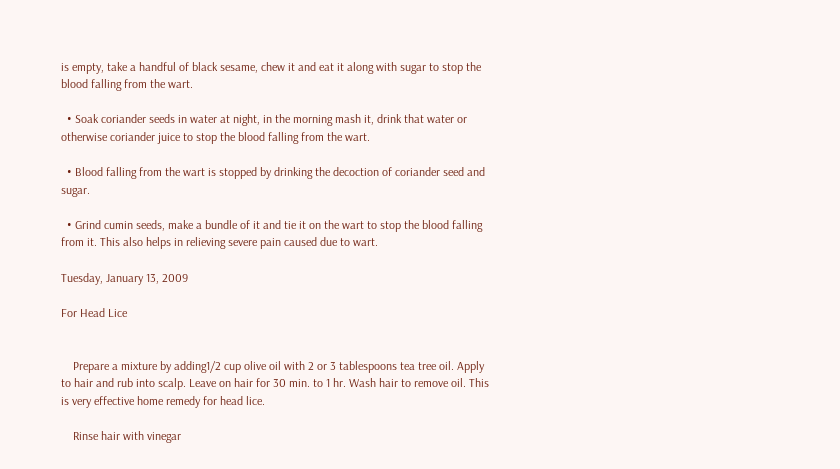is empty, take a handful of black sesame, chew it and eat it along with sugar to stop the blood falling from the wart.

  • Soak coriander seeds in water at night, in the morning mash it, drink that water or otherwise coriander juice to stop the blood falling from the wart.

  • Blood falling from the wart is stopped by drinking the decoction of coriander seed and sugar.

  • Grind cumin seeds, make a bundle of it and tie it on the wart to stop the blood falling from it. This also helps in relieving severe pain caused due to wart.

Tuesday, January 13, 2009

For Head Lice


    Prepare a mixture by adding1/2 cup olive oil with 2 or 3 tablespoons tea tree oil. Apply to hair and rub into scalp. Leave on hair for 30 min. to 1 hr. Wash hair to remove oil. This is very effective home remedy for head lice.

    Rinse hair with vinegar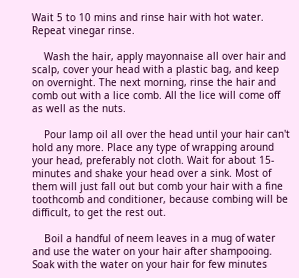Wait 5 to 10 mins and rinse hair with hot water. Repeat vinegar rinse.

    Wash the hair, apply mayonnaise all over hair and scalp, cover your head with a plastic bag, and keep on overnight. The next morning, rinse the hair and comb out with a lice comb. All the lice will come off as well as the nuts.

    Pour lamp oil all over the head until your hair can't hold any more. Place any type of wrapping around your head, preferably not cloth. Wait for about 15-minutes and shake your head over a sink. Most of them will just fall out but comb your hair with a fine toothcomb and conditioner, because combing will be difficult, to get the rest out.

    Boil a handful of neem leaves in a mug of water and use the water on your hair after shampooing. Soak with the water on your hair for few minutes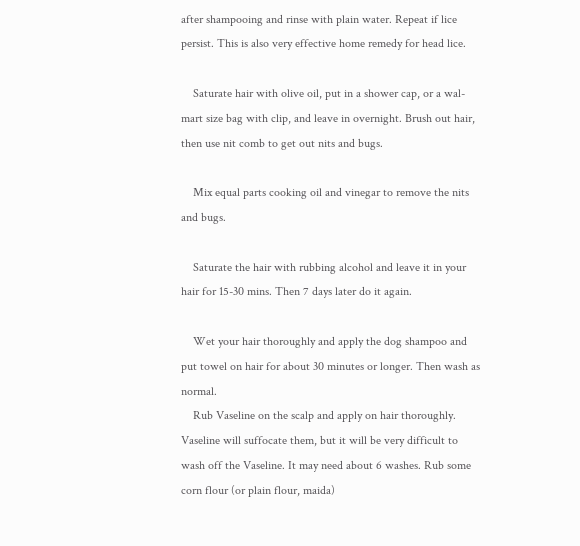after shampooing and rinse with plain water. Repeat if lice persist. This is also very effective home remedy for head lice.

    Saturate hair with olive oil, put in a shower cap, or a wal-mart size bag with clip, and leave in overnight. Brush out hair, then use nit comb to get out nits and bugs.

    Mix equal parts cooking oil and vinegar to remove the nits and bugs.

    Saturate the hair with rubbing alcohol and leave it in your hair for 15-30 mins. Then 7 days later do it again.

    Wet your hair thoroughly and apply the dog shampoo and put towel on hair for about 30 minutes or longer. Then wash as normal.
    Rub Vaseline on the scalp and apply on hair thoroughly. Vaseline will suffocate them, but it will be very difficult to wash off the Vaseline. It may need about 6 washes. Rub some corn flour (or plain flour, maida)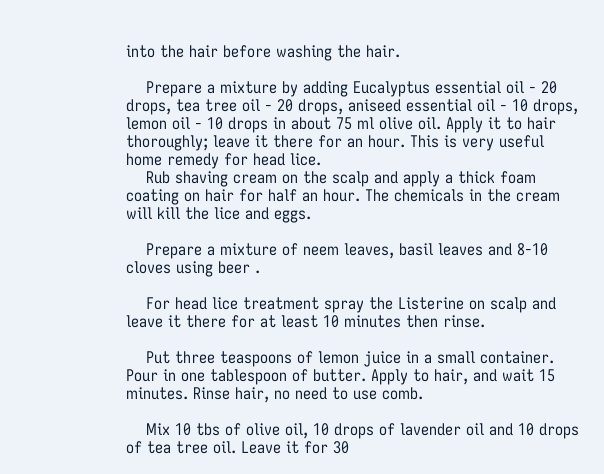into the hair before washing the hair.

    Prepare a mixture by adding Eucalyptus essential oil - 20 drops, tea tree oil - 20 drops, aniseed essential oil - 10 drops, lemon oil - 10 drops in about 75 ml olive oil. Apply it to hair thoroughly; leave it there for an hour. This is very useful home remedy for head lice.
    Rub shaving cream on the scalp and apply a thick foam coating on hair for half an hour. The chemicals in the cream will kill the lice and eggs.

    Prepare a mixture of neem leaves, basil leaves and 8-10 cloves using beer .

    For head lice treatment spray the Listerine on scalp and leave it there for at least 10 minutes then rinse.

    Put three teaspoons of lemon juice in a small container. Pour in one tablespoon of butter. Apply to hair, and wait 15 minutes. Rinse hair, no need to use comb.

    Mix 10 tbs of olive oil, 10 drops of lavender oil and 10 drops of tea tree oil. Leave it for 30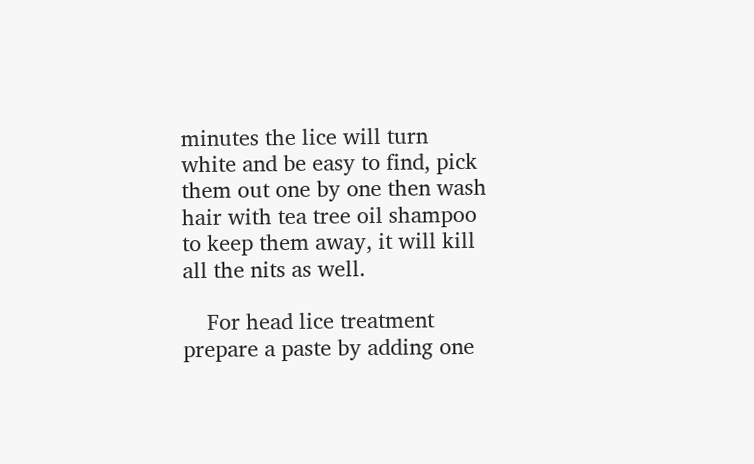minutes the lice will turn white and be easy to find, pick them out one by one then wash hair with tea tree oil shampoo to keep them away, it will kill all the nits as well.

    For head lice treatment prepare a paste by adding one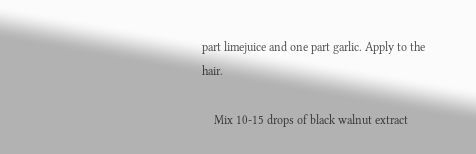part limejuice and one part garlic. Apply to the hair.

    Mix 10-15 drops of black walnut extract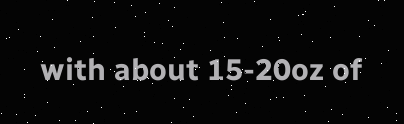with about 15-20oz of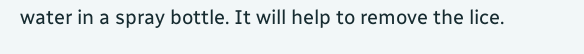water in a spray bottle. It will help to remove the lice.